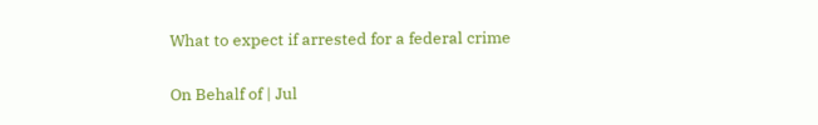What to expect if arrested for a federal crime

On Behalf of | Jul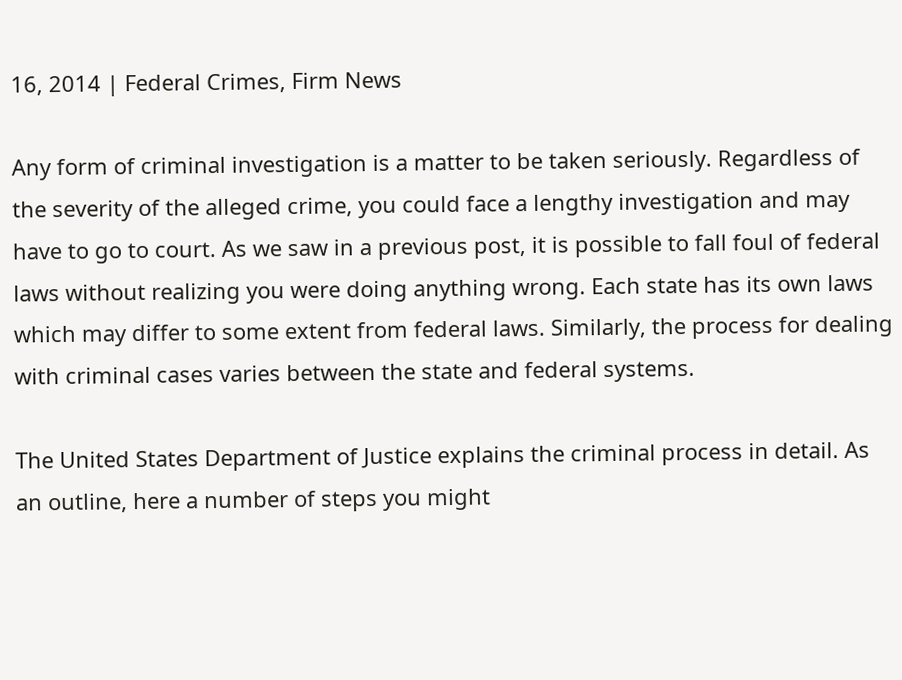16, 2014 | Federal Crimes, Firm News

Any form of criminal investigation is a matter to be taken seriously. Regardless of the severity of the alleged crime, you could face a lengthy investigation and may have to go to court. As we saw in a previous post, it is possible to fall foul of federal laws without realizing you were doing anything wrong. Each state has its own laws which may differ to some extent from federal laws. Similarly, the process for dealing with criminal cases varies between the state and federal systems.

The United States Department of Justice explains the criminal process in detail. As an outline, here a number of steps you might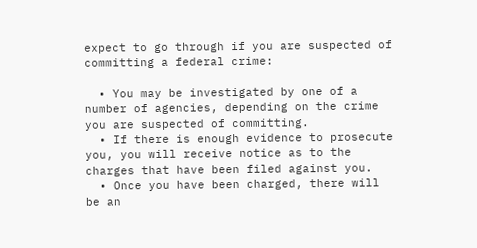expect to go through if you are suspected of committing a federal crime:

  • You may be investigated by one of a number of agencies, depending on the crime you are suspected of committing.
  • If there is enough evidence to prosecute you, you will receive notice as to the charges that have been filed against you.
  • Once you have been charged, there will be an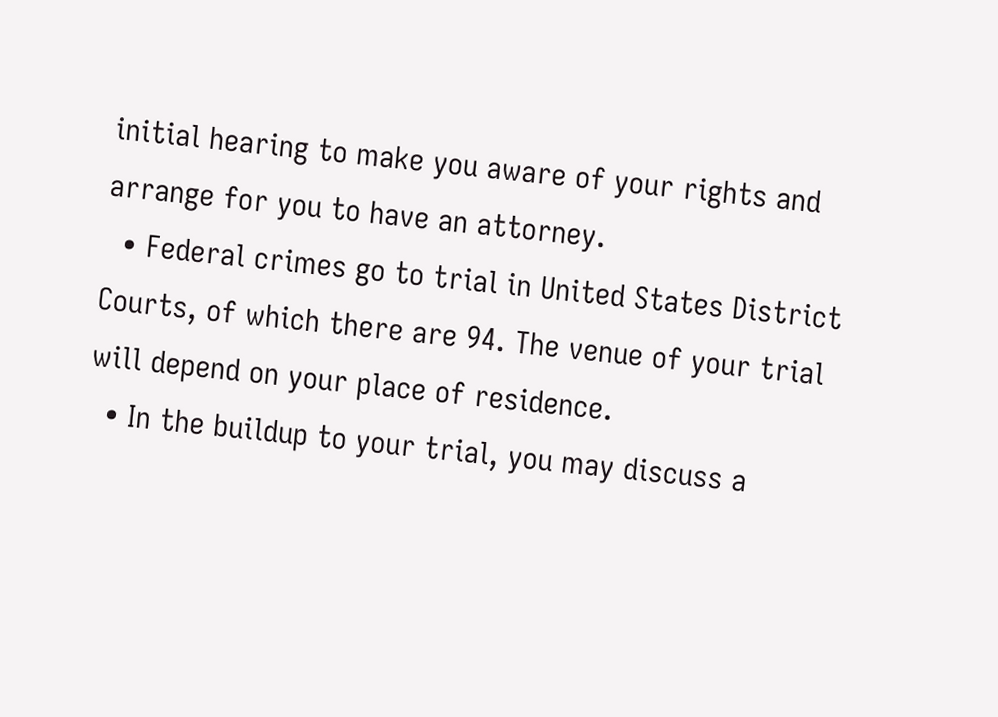initial hearing to make you aware of your rights and arrange for you to have an attorney.
  • Federal crimes go to trial in United States District Courts, of which there are 94. The venue of your trial will depend on your place of residence.
  • In the buildup to your trial, you may discuss a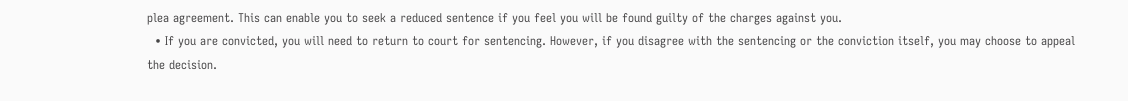plea agreement. This can enable you to seek a reduced sentence if you feel you will be found guilty of the charges against you.
  • If you are convicted, you will need to return to court for sentencing. However, if you disagree with the sentencing or the conviction itself, you may choose to appeal the decision.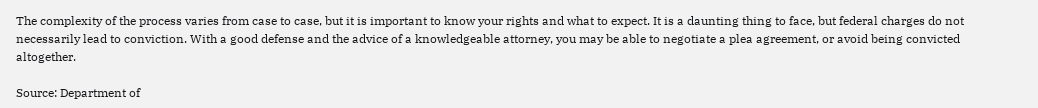The complexity of the process varies from case to case, but it is important to know your rights and what to expect. It is a daunting thing to face, but federal charges do not necessarily lead to conviction. With a good defense and the advice of a knowledgeable attorney, you may be able to negotiate a plea agreement, or avoid being convicted altogether.

Source: Department of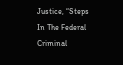Justice, “Steps In The Federal Criminal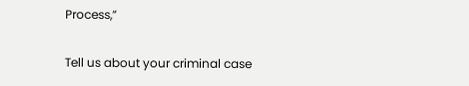Process,”

Tell us about your criminal case